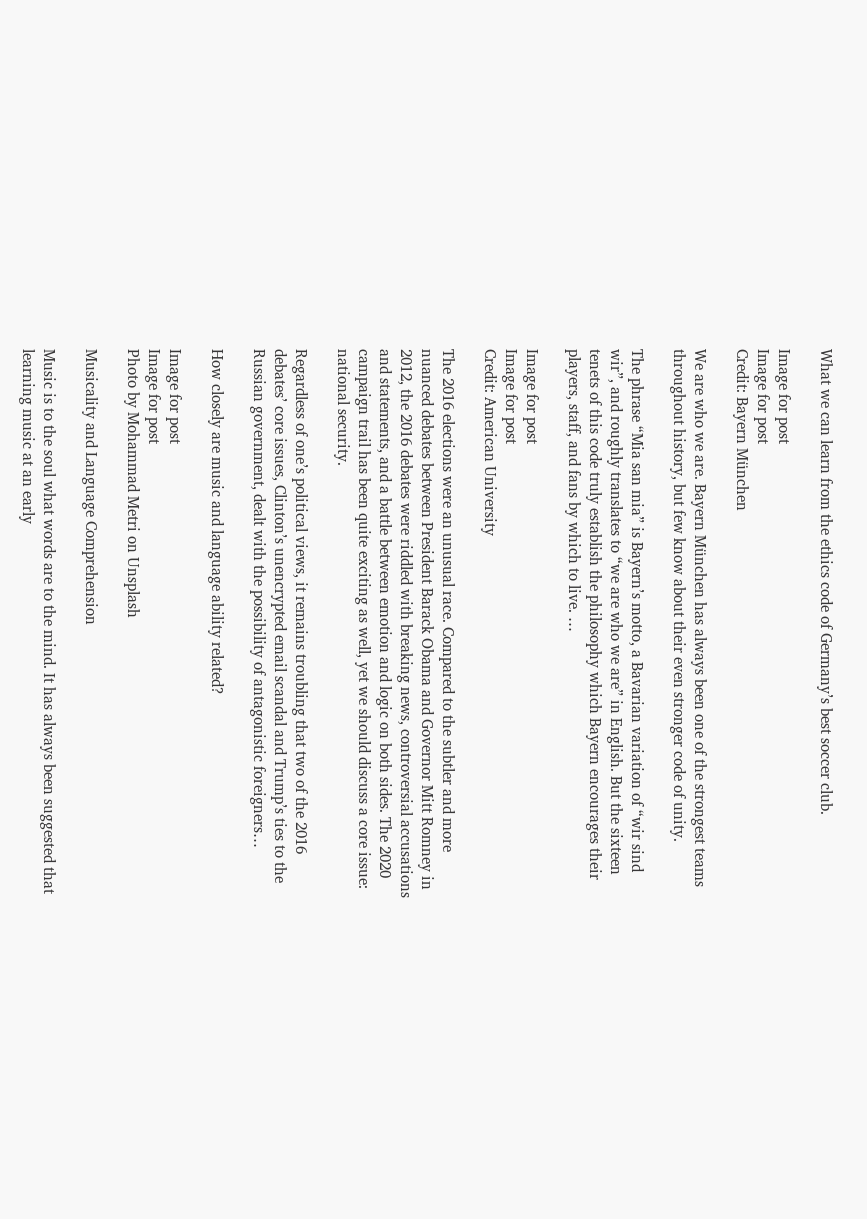What we can learn from the ethics code of Germany’s best soccer club.

Image for post
Image for post
Credit: Bayern München

We are who we are. Bayern München has always been one of the strongest teams throughout history, but few know about their even stronger code of unity.

The phrase “Mia san mia” is Bayern’s motto, a Bavarian variation of “wir sind wir”, and roughly translates to “we are who we are” in English. But the sixteen tenets of this code truly establish the philosophy which Bayern encourages their players, staff, and fans by which to live. …

Image for post
Image for post
Credit: American University

The 2016 elections were an unusual race. Compared to the subtler and more nuanced debates between President Barack Obama and Governor Mitt Romney in 2012, the 2016 debates were riddled with breaking news, controversial accusations and statements, and a battle between emotion and logic on both sides. The 2020 campaign trail has been quite exciting as well, yet we should discuss a core issue: national security.

Regardless of one’s political views, it remains troubling that two of the 2016 debates’ core issues, Clinton’s unencrypted email scandal and Trump’s ties to the Russian government, dealt with the possibility of antagonistic foreigners…

How closely are music and language ability related?

Image for post
Image for post
Photo by Mohammad Metri on Unsplash

Musicality and Language Comprehension

Music is to the soul what words are to the mind. It has always been suggested that learning music at an early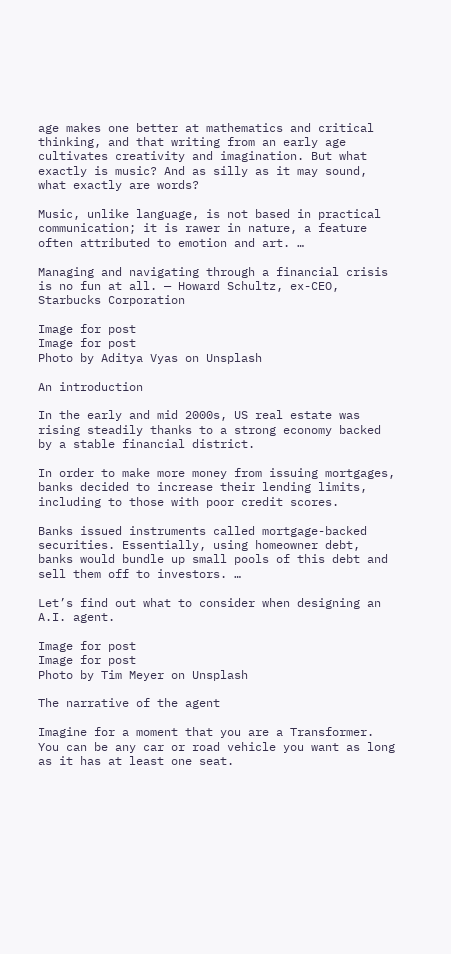age makes one better at mathematics and critical thinking, and that writing from an early age cultivates creativity and imagination. But what exactly is music? And as silly as it may sound, what exactly are words?

Music, unlike language, is not based in practical communication; it is rawer in nature, a feature often attributed to emotion and art. …

Managing and navigating through a financial crisis is no fun at all. — Howard Schultz, ex-CEO, Starbucks Corporation

Image for post
Image for post
Photo by Aditya Vyas on Unsplash

An introduction

In the early and mid 2000s, US real estate was rising steadily thanks to a strong economy backed by a stable financial district.

In order to make more money from issuing mortgages, banks decided to increase their lending limits, including to those with poor credit scores.

Banks issued instruments called mortgage-backed securities. Essentially, using homeowner debt, banks would bundle up small pools of this debt and sell them off to investors. …

Let’s find out what to consider when designing an A.I. agent.

Image for post
Image for post
Photo by Tim Meyer on Unsplash

The narrative of the agent

Imagine for a moment that you are a Transformer. You can be any car or road vehicle you want as long as it has at least one seat.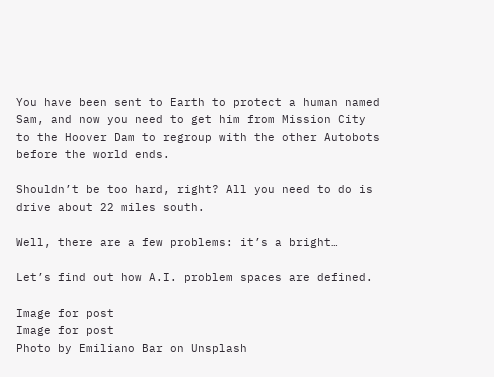You have been sent to Earth to protect a human named Sam, and now you need to get him from Mission City to the Hoover Dam to regroup with the other Autobots before the world ends.

Shouldn’t be too hard, right? All you need to do is drive about 22 miles south.

Well, there are a few problems: it’s a bright…

Let’s find out how A.I. problem spaces are defined.

Image for post
Image for post
Photo by Emiliano Bar on Unsplash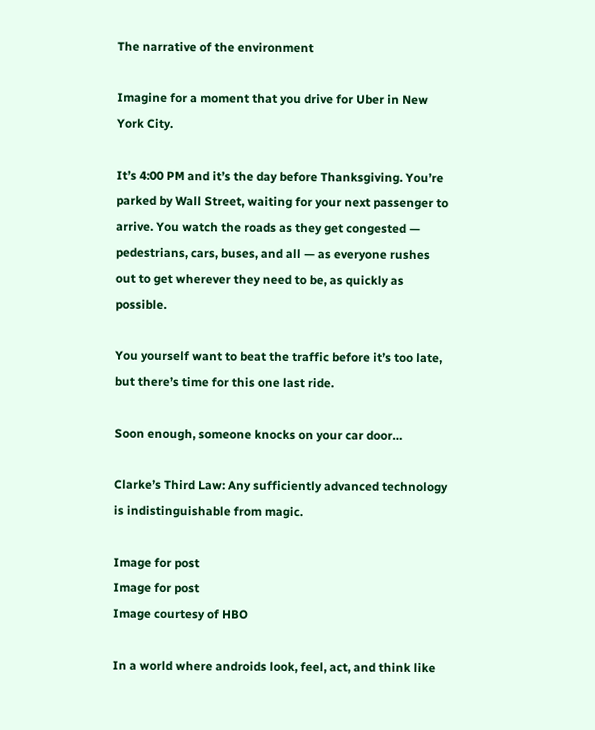The narrative of the environment

Imagine for a moment that you drive for Uber in New York City.

It’s 4:00 PM and it’s the day before Thanksgiving. You’re parked by Wall Street, waiting for your next passenger to arrive. You watch the roads as they get congested — pedestrians, cars, buses, and all — as everyone rushes out to get wherever they need to be, as quickly as possible.

You yourself want to beat the traffic before it’s too late, but there’s time for this one last ride.

Soon enough, someone knocks on your car door…

Clarke’s Third Law: Any sufficiently advanced technology is indistinguishable from magic.

Image for post
Image for post
Image courtesy of HBO

In a world where androids look, feel, act, and think like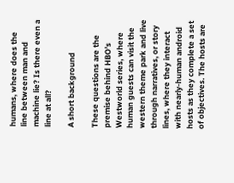humans, where does the line between man and machine lie? Is there even a line at all?

A short background

These questions are the premise behind HBO’s Westworld series, where human guests can visit the western theme park and live through narratives, or story lines, where they interact with nearly-human android hosts as they complete a set of objectives. The hosts are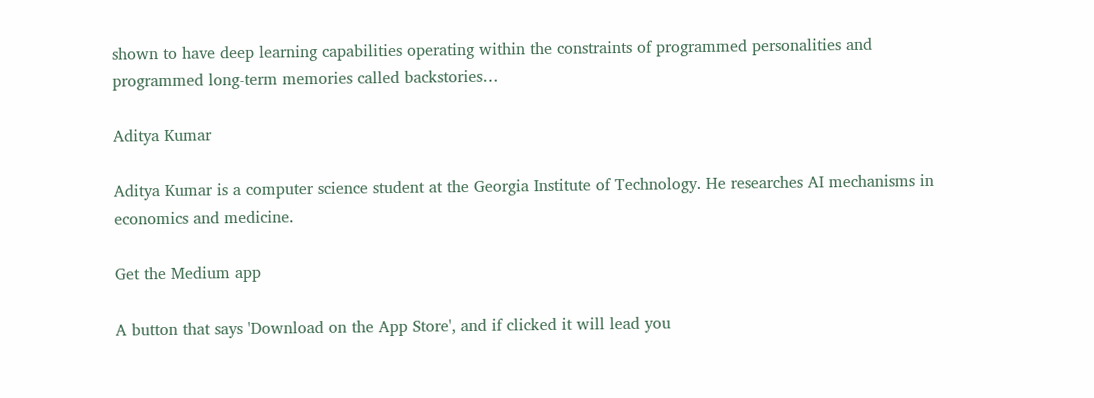shown to have deep learning capabilities operating within the constraints of programmed personalities and programmed long-term memories called backstories…

Aditya Kumar

Aditya Kumar is a computer science student at the Georgia Institute of Technology. He researches AI mechanisms in economics and medicine.

Get the Medium app

A button that says 'Download on the App Store', and if clicked it will lead you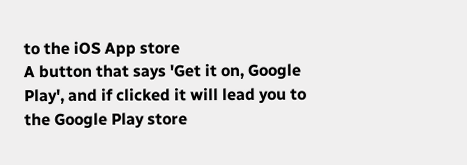to the iOS App store
A button that says 'Get it on, Google Play', and if clicked it will lead you to the Google Play store